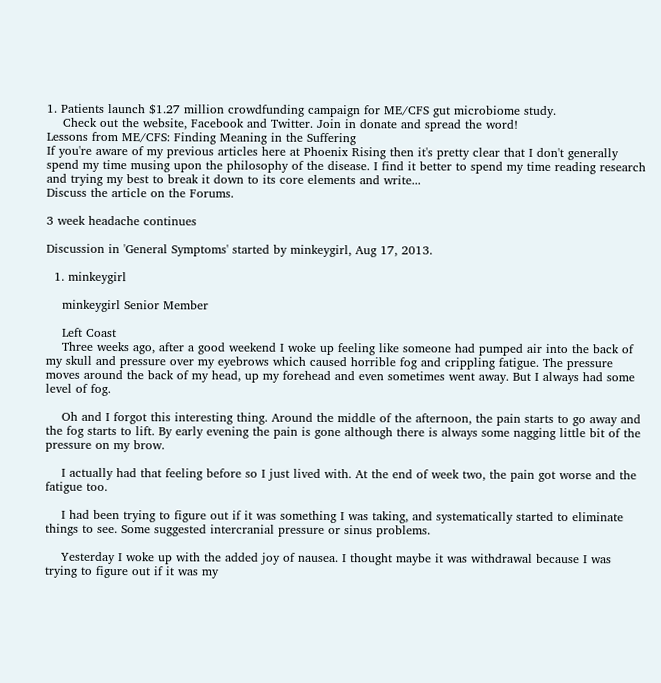1. Patients launch $1.27 million crowdfunding campaign for ME/CFS gut microbiome study.
    Check out the website, Facebook and Twitter. Join in donate and spread the word!
Lessons from ME/CFS: Finding Meaning in the Suffering
If you're aware of my previous articles here at Phoenix Rising then it's pretty clear that I don't generally spend my time musing upon the philosophy of the disease. I find it better to spend my time reading research and trying my best to break it down to its core elements and write...
Discuss the article on the Forums.

3 week headache continues

Discussion in 'General Symptoms' started by minkeygirl, Aug 17, 2013.

  1. minkeygirl

    minkeygirl Senior Member

    Left Coast
    Three weeks ago, after a good weekend I woke up feeling like someone had pumped air into the back of my skull and pressure over my eyebrows which caused horrible fog and crippling fatigue. The pressure moves around the back of my head, up my forehead and even sometimes went away. But I always had some level of fog.

    Oh and I forgot this interesting thing. Around the middle of the afternoon, the pain starts to go away and the fog starts to lift. By early evening the pain is gone although there is always some nagging little bit of the pressure on my brow.

    I actually had that feeling before so I just lived with. At the end of week two, the pain got worse and the fatigue too.

    I had been trying to figure out if it was something I was taking, and systematically started to eliminate things to see. Some suggested intercranial pressure or sinus problems.

    Yesterday I woke up with the added joy of nausea. I thought maybe it was withdrawal because I was trying to figure out if it was my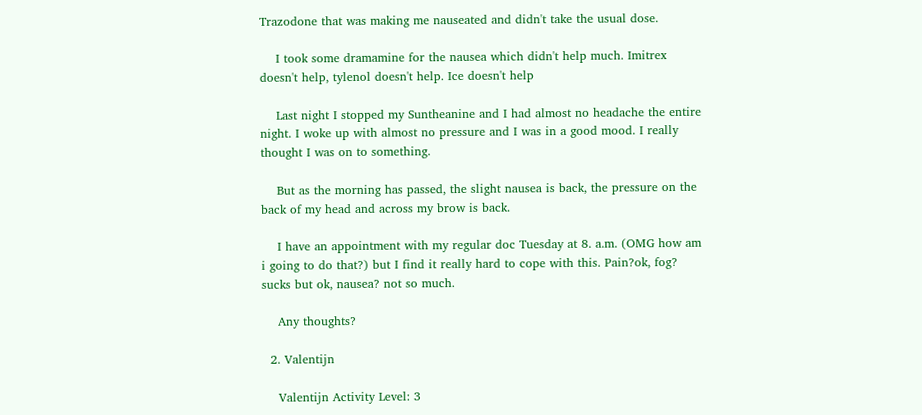Trazodone that was making me nauseated and didn't take the usual dose.

    I took some dramamine for the nausea which didn't help much. Imitrex doesn't help, tylenol doesn't help. Ice doesn't help

    Last night I stopped my Suntheanine and I had almost no headache the entire night. I woke up with almost no pressure and I was in a good mood. I really thought I was on to something.

    But as the morning has passed, the slight nausea is back, the pressure on the back of my head and across my brow is back.

    I have an appointment with my regular doc Tuesday at 8. a.m. (OMG how am i going to do that?) but I find it really hard to cope with this. Pain?ok, fog? sucks but ok, nausea? not so much.

    Any thoughts?

  2. Valentijn

    Valentijn Activity Level: 3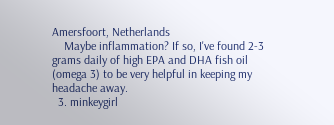Amersfoort, Netherlands
    Maybe inflammation? If so, I've found 2-3 grams daily of high EPA and DHA fish oil (omega 3) to be very helpful in keeping my headache away.
  3. minkeygirl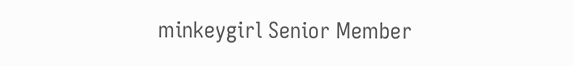minkeygirl Senior Member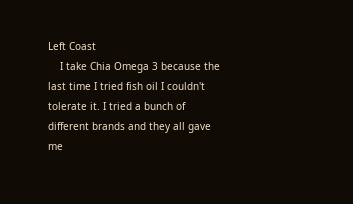Left Coast
    I take Chia Omega 3 because the last time I tried fish oil I couldn't tolerate it. I tried a bunch of different brands and they all gave me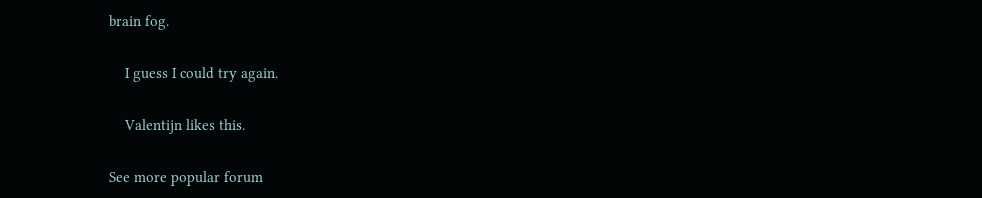brain fog.

    I guess I could try again.

    Valentijn likes this.

See more popular forum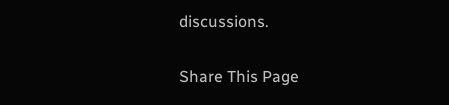discussions.

Share This Page